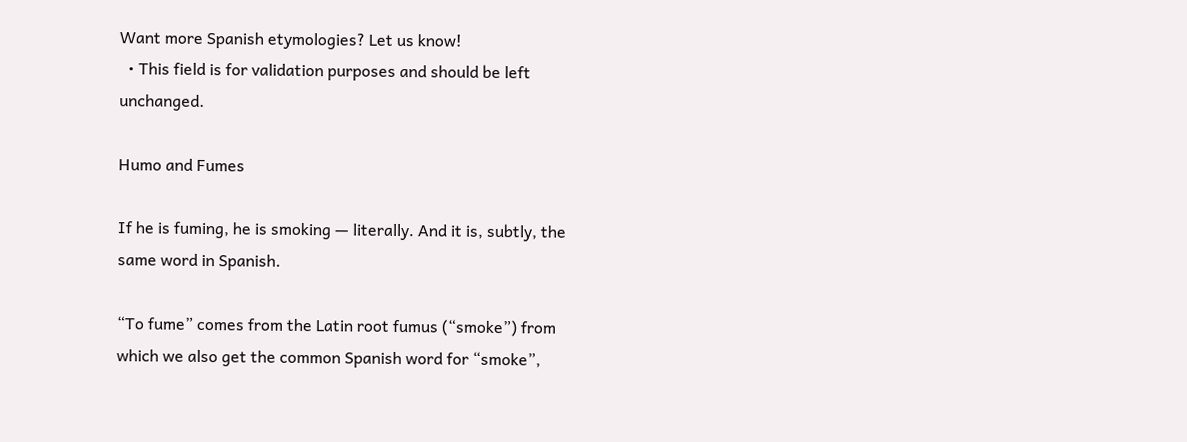Want more Spanish etymologies? Let us know!
  • This field is for validation purposes and should be left unchanged.

Humo and Fumes

If he is fuming, he is smoking — literally. And it is, subtly, the same word in Spanish.

“To fume” comes from the Latin root fumus (“smoke”) from which we also get the common Spanish word for “smoke”,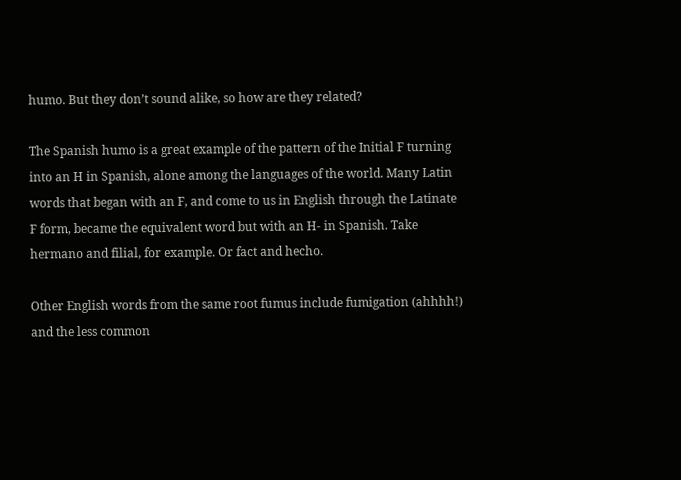humo. But they don’t sound alike, so how are they related?

The Spanish humo is a great example of the pattern of the Initial F turning into an H in Spanish, alone among the languages of the world. Many Latin words that began with an F, and come to us in English through the Latinate F form, became the equivalent word but with an H- in Spanish. Take hermano and filial, for example. Or fact and hecho.

Other English words from the same root fumus include fumigation (ahhhh!) and the less common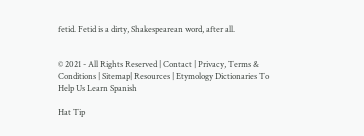fetid. Fetid is a dirty, Shakespearean word, after all.


© 2021 - All Rights Reserved | Contact | Privacy, Terms & Conditions | Sitemap| Resources | Etymology Dictionaries To Help Us Learn Spanish

Hat Tip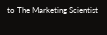to The Marketing Scientist